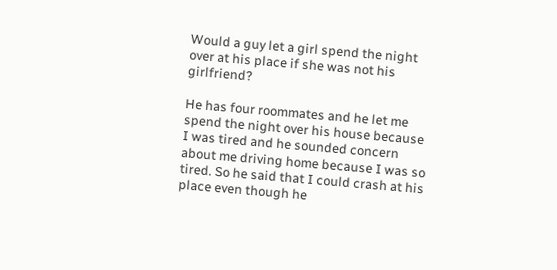Would a guy let a girl spend the night over at his place if she was not his girlfriend?

He has four roommates and he let me spend the night over his house because I was tired and he sounded concern about me driving home because I was so tired. So he said that I could crash at his place even though he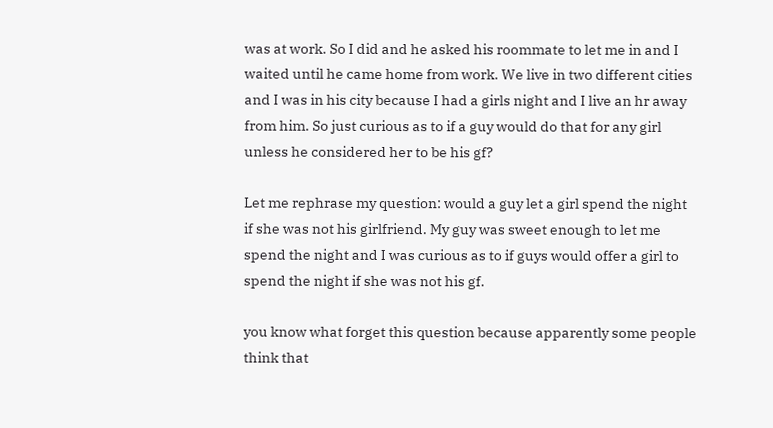was at work. So I did and he asked his roommate to let me in and I waited until he came home from work. We live in two different cities and I was in his city because I had a girls night and I live an hr away from him. So just curious as to if a guy would do that for any girl unless he considered her to be his gf?

Let me rephrase my question: would a guy let a girl spend the night if she was not his girlfriend. My guy was sweet enough to let me spend the night and I was curious as to if guys would offer a girl to spend the night if she was not his gf.

you know what forget this question because apparently some people think that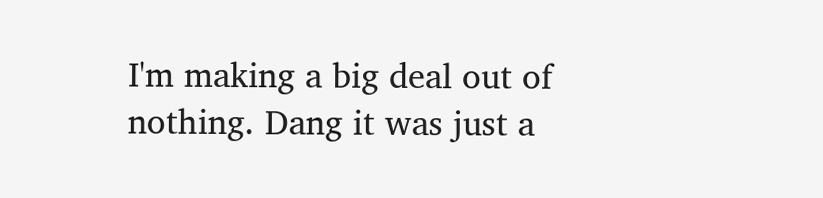I'm making a big deal out of nothing. Dang it was just a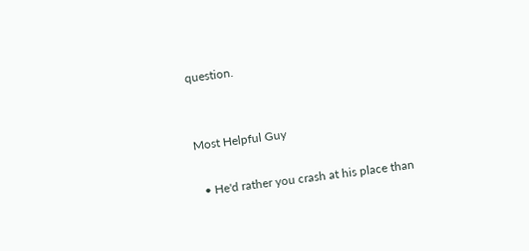question.


Most Helpful Guy

  • He'd rather you crash at his place than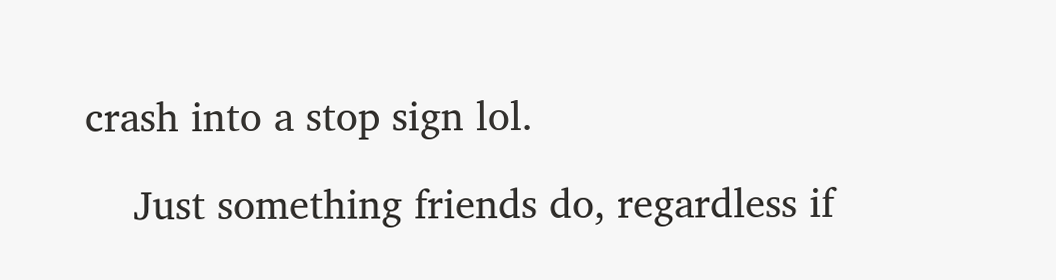crash into a stop sign lol.

    Just something friends do, regardless if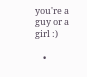you're a guy or a girl :)

    •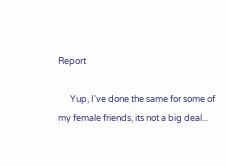Report

      Yup, I've done the same for some of my female friends, its not a big deal...